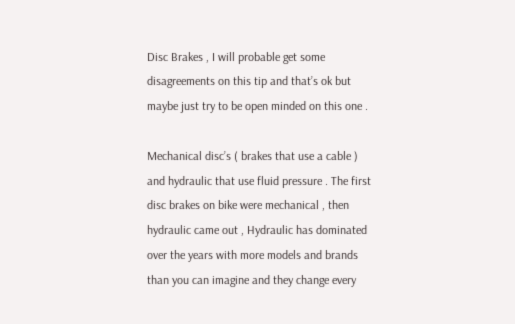Disc Brakes , I will probable get some disagreements on this tip and that’s ok but maybe just try to be open minded on this one .

Mechanical disc’s ( brakes that use a cable ) and hydraulic that use fluid pressure . The first disc brakes on bike were mechanical , then hydraulic came out , Hydraulic has dominated over the years with more models and brands than you can imagine and they change every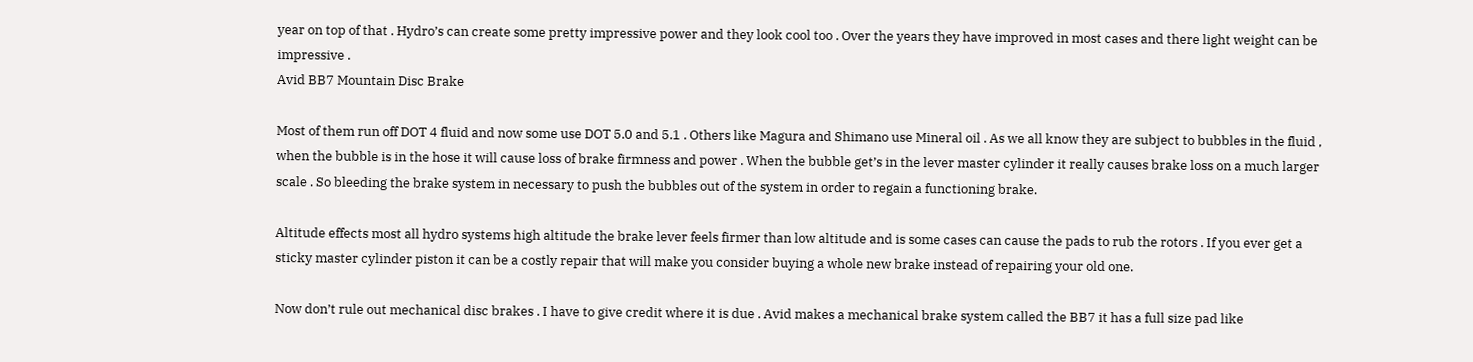year on top of that . Hydro’s can create some pretty impressive power and they look cool too . Over the years they have improved in most cases and there light weight can be impressive .
Avid BB7 Mountain Disc Brake

Most of them run off DOT 4 fluid and now some use DOT 5.0 and 5.1 . Others like Magura and Shimano use Mineral oil . As we all know they are subject to bubbles in the fluid , when the bubble is in the hose it will cause loss of brake firmness and power . When the bubble get’s in the lever master cylinder it really causes brake loss on a much larger scale . So bleeding the brake system in necessary to push the bubbles out of the system in order to regain a functioning brake.

Altitude effects most all hydro systems high altitude the brake lever feels firmer than low altitude and is some cases can cause the pads to rub the rotors . If you ever get a sticky master cylinder piston it can be a costly repair that will make you consider buying a whole new brake instead of repairing your old one.

Now don’t rule out mechanical disc brakes . I have to give credit where it is due . Avid makes a mechanical brake system called the BB7 it has a full size pad like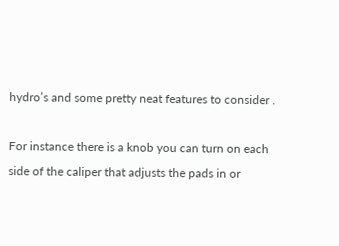hydro’s and some pretty neat features to consider .

For instance there is a knob you can turn on each side of the caliper that adjusts the pads in or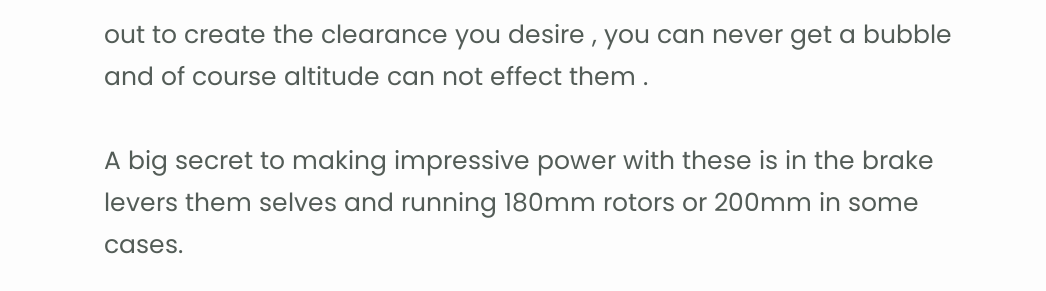out to create the clearance you desire , you can never get a bubble and of course altitude can not effect them .

A big secret to making impressive power with these is in the brake levers them selves and running 180mm rotors or 200mm in some cases.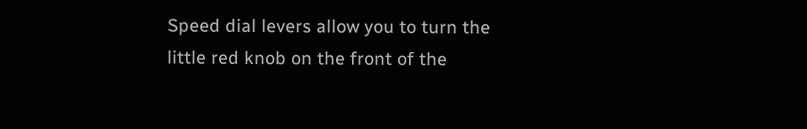Speed dial levers allow you to turn the little red knob on the front of the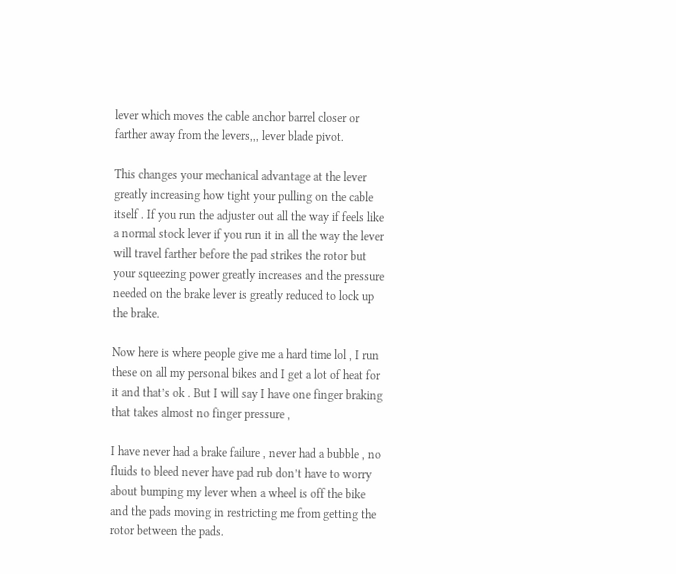lever which moves the cable anchor barrel closer or farther away from the levers,,, lever blade pivot.

This changes your mechanical advantage at the lever greatly increasing how tight your pulling on the cable itself . If you run the adjuster out all the way if feels like a normal stock lever if you run it in all the way the lever will travel farther before the pad strikes the rotor but your squeezing power greatly increases and the pressure needed on the brake lever is greatly reduced to lock up the brake.

Now here is where people give me a hard time lol , I run these on all my personal bikes and I get a lot of heat for it and that’s ok . But I will say I have one finger braking that takes almost no finger pressure ,

I have never had a brake failure , never had a bubble , no fluids to bleed never have pad rub don’t have to worry about bumping my lever when a wheel is off the bike and the pads moving in restricting me from getting the rotor between the pads.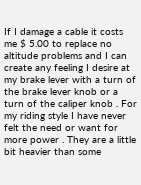If I damage a cable it costs me $ 5.00 to replace no altitude problems and I can create any feeling I desire at my brake lever with a turn of the brake lever knob or a turn of the caliper knob . For my riding style I have never felt the need or want for more power . They are a little bit heavier than some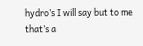hydro’s I will say but to me that’s a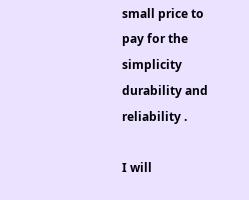small price to pay for the
simplicity durability and reliability .

I will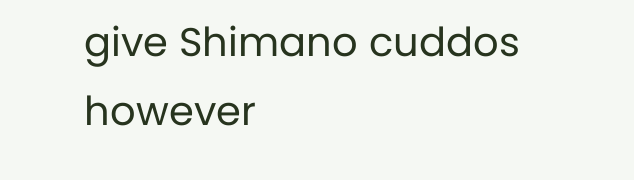give Shimano cuddos however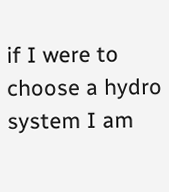if I were to choose a hydro system I am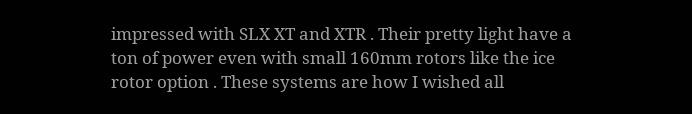impressed with SLX XT and XTR . Their pretty light have a ton of power even with small 160mm rotors like the ice rotor option . These systems are how I wished all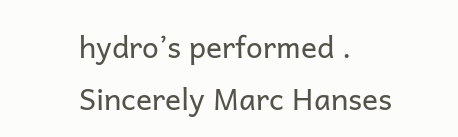hydro’s performed .
Sincerely Marc Hanses